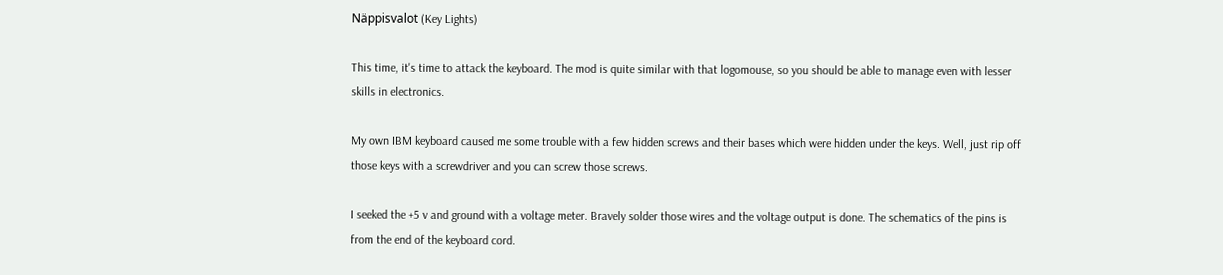Näppisvalot (Key Lights)

This time, it's time to attack the keyboard. The mod is quite similar with that logomouse, so you should be able to manage even with lesser skills in electronics.

My own IBM keyboard caused me some trouble with a few hidden screws and their bases which were hidden under the keys. Well, just rip off those keys with a screwdriver and you can screw those screws.

I seeked the +5 v and ground with a voltage meter. Bravely solder those wires and the voltage output is done. The schematics of the pins is from the end of the keyboard cord.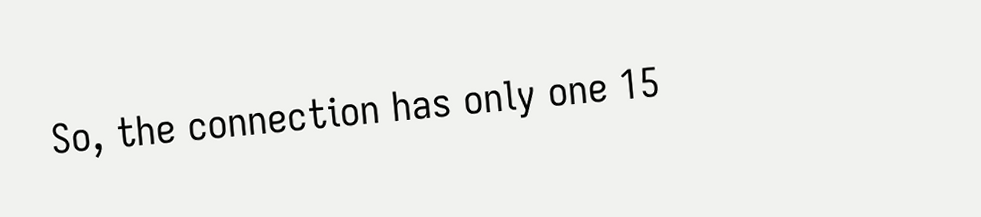So, the connection has only one 15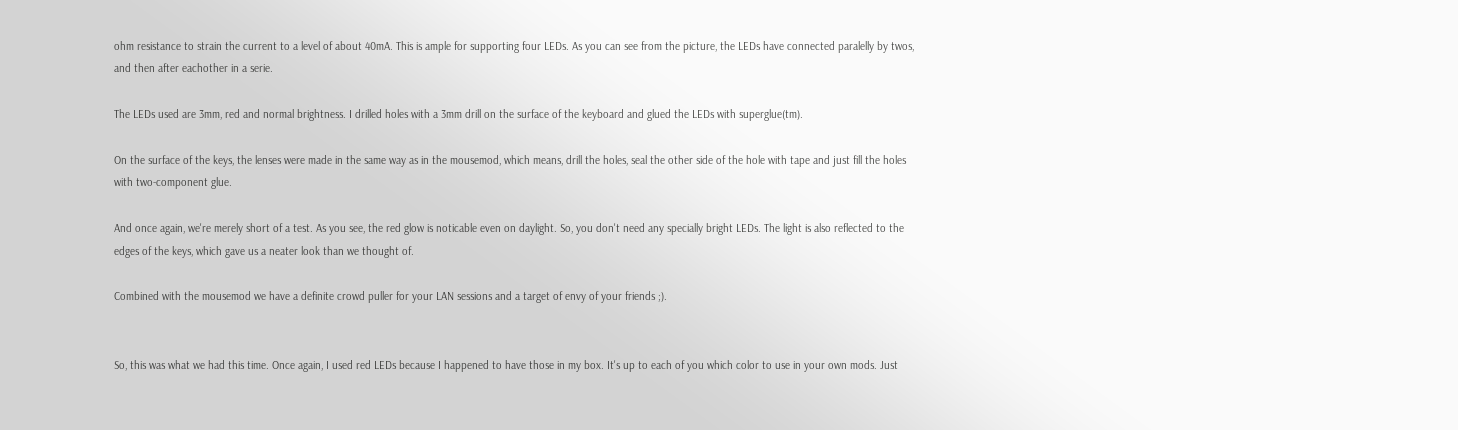ohm resistance to strain the current to a level of about 40mA. This is ample for supporting four LEDs. As you can see from the picture, the LEDs have connected paralelly by twos, and then after eachother in a serie.

The LEDs used are 3mm, red and normal brightness. I drilled holes with a 3mm drill on the surface of the keyboard and glued the LEDs with superglue(tm).

On the surface of the keys, the lenses were made in the same way as in the mousemod, which means, drill the holes, seal the other side of the hole with tape and just fill the holes with two-component glue.

And once again, we're merely short of a test. As you see, the red glow is noticable even on daylight. So, you don't need any specially bright LEDs. The light is also reflected to the edges of the keys, which gave us a neater look than we thought of.

Combined with the mousemod we have a definite crowd puller for your LAN sessions and a target of envy of your friends ;).


So, this was what we had this time. Once again, I used red LEDs because I happened to have those in my box. It's up to each of you which color to use in your own mods. Just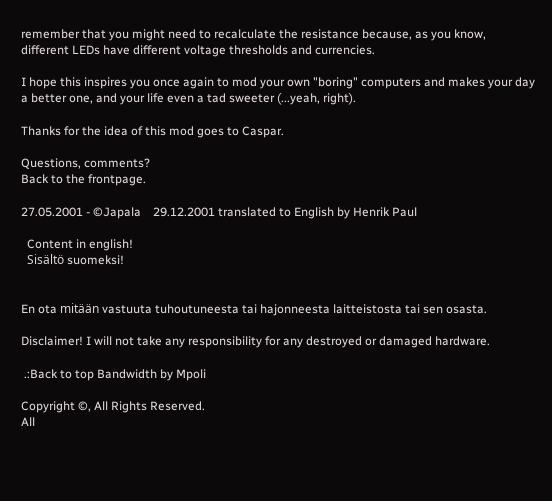remember that you might need to recalculate the resistance because, as you know, different LEDs have different voltage thresholds and currencies.

I hope this inspires you once again to mod your own "boring" computers and makes your day a better one, and your life even a tad sweeter (...yeah, right).

Thanks for the idea of this mod goes to Caspar.

Questions, comments?
Back to the frontpage.

27.05.2001 - ©Japala    29.12.2001 translated to English by Henrik Paul

  Content in english!
  Sisältö suomeksi!


En ota mitään vastuuta tuhoutuneesta tai hajonneesta laitteistosta tai sen osasta.

Disclaimer! I will not take any responsibility for any destroyed or damaged hardware.

 .:Back to top Bandwidth by Mpoli

Copyright ©, All Rights Reserved.
All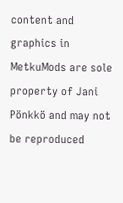content and graphics in MetkuMods are sole property of Jani Pönkkö and may not be reproduced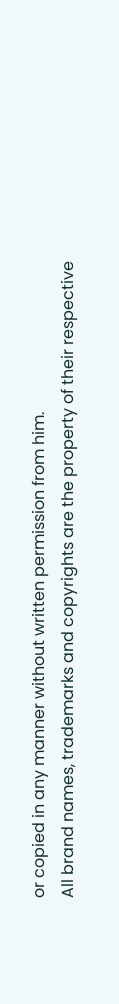or copied in any manner without written permission from him.
All brand names, trademarks and copyrights are the property of their respective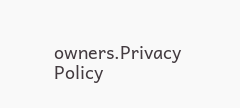owners.Privacy Policy